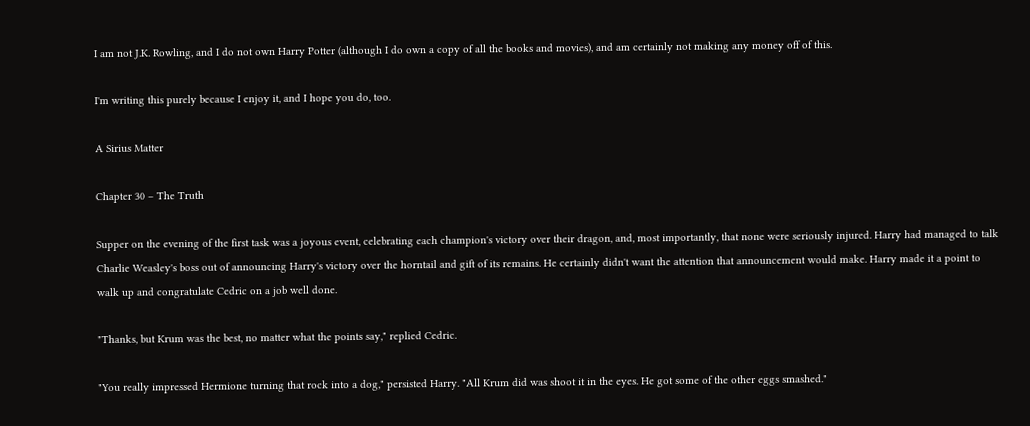I am not J.K. Rowling, and I do not own Harry Potter (although I do own a copy of all the books and movies), and am certainly not making any money off of this.

I'm writing this purely because I enjoy it, and I hope you do, too.

A Sirius Matter

Chapter 30 – The Truth

Supper on the evening of the first task was a joyous event, celebrating each champion's victory over their dragon, and, most importantly, that none were seriously injured. Harry had managed to talk Charlie Weasley's boss out of announcing Harry's victory over the horntail and gift of its remains. He certainly didn't want the attention that announcement would make. Harry made it a point to walk up and congratulate Cedric on a job well done.

"Thanks, but Krum was the best, no matter what the points say," replied Cedric.

"You really impressed Hermione turning that rock into a dog," persisted Harry. "All Krum did was shoot it in the eyes. He got some of the other eggs smashed."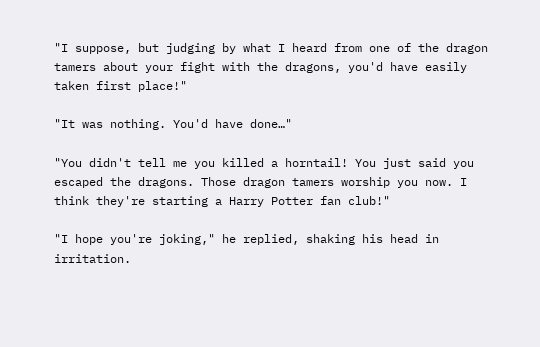"I suppose, but judging by what I heard from one of the dragon tamers about your fight with the dragons, you'd have easily taken first place!"

"It was nothing. You'd have done…"

"You didn't tell me you killed a horntail! You just said you escaped the dragons. Those dragon tamers worship you now. I think they're starting a Harry Potter fan club!"

"I hope you're joking," he replied, shaking his head in irritation.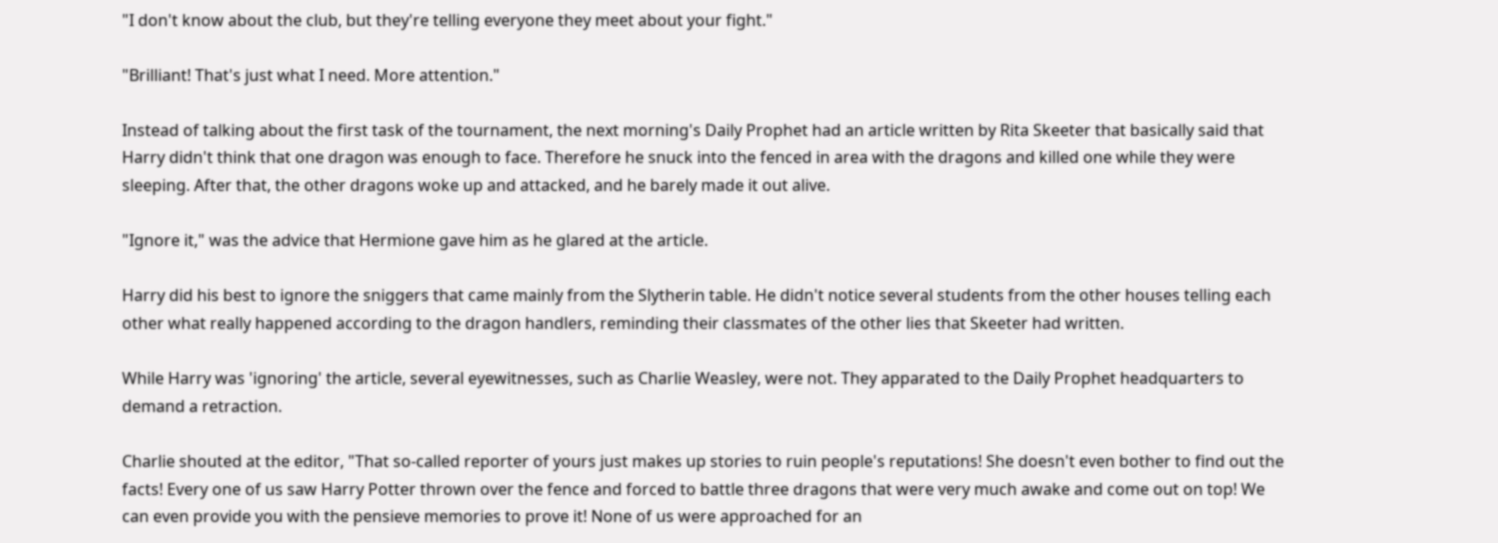"I don't know about the club, but they're telling everyone they meet about your fight."

"Brilliant! That's just what I need. More attention."

Instead of talking about the first task of the tournament, the next morning's Daily Prophet had an article written by Rita Skeeter that basically said that Harry didn't think that one dragon was enough to face. Therefore he snuck into the fenced in area with the dragons and killed one while they were sleeping. After that, the other dragons woke up and attacked, and he barely made it out alive.

"Ignore it," was the advice that Hermione gave him as he glared at the article.

Harry did his best to ignore the sniggers that came mainly from the Slytherin table. He didn't notice several students from the other houses telling each other what really happened according to the dragon handlers, reminding their classmates of the other lies that Skeeter had written.

While Harry was 'ignoring' the article, several eyewitnesses, such as Charlie Weasley, were not. They apparated to the Daily Prophet headquarters to demand a retraction.

Charlie shouted at the editor, "That so-called reporter of yours just makes up stories to ruin people's reputations! She doesn't even bother to find out the facts! Every one of us saw Harry Potter thrown over the fence and forced to battle three dragons that were very much awake and come out on top! We can even provide you with the pensieve memories to prove it! None of us were approached for an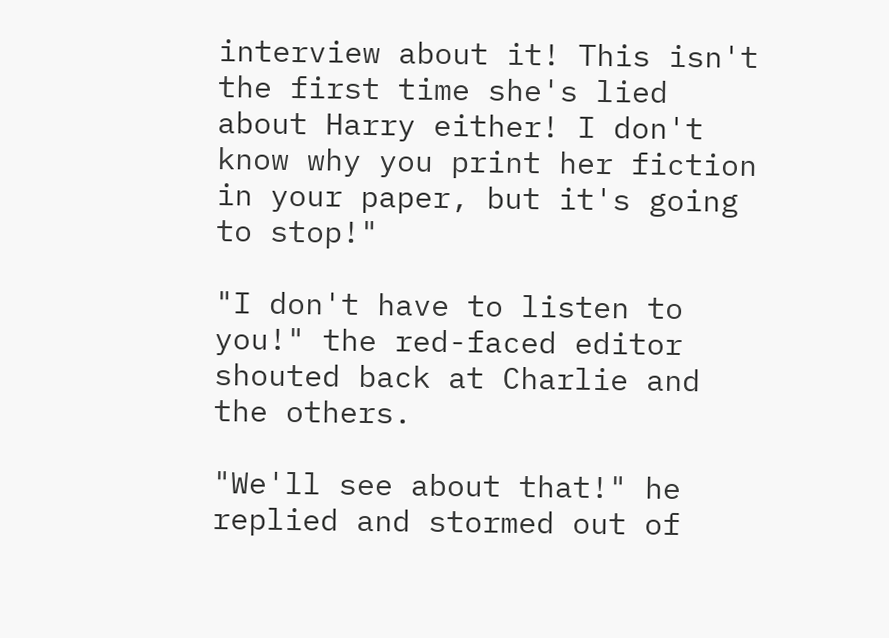interview about it! This isn't the first time she's lied about Harry either! I don't know why you print her fiction in your paper, but it's going to stop!"

"I don't have to listen to you!" the red-faced editor shouted back at Charlie and the others.

"We'll see about that!" he replied and stormed out of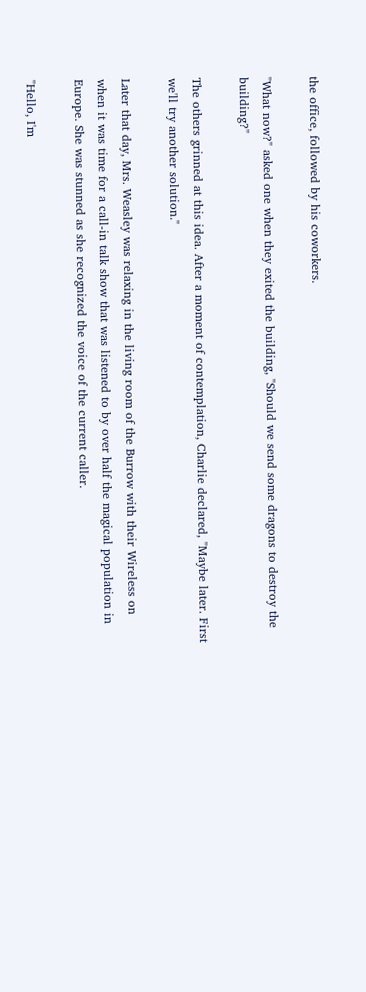the office, followed by his coworkers.

"What now?" asked one when they exited the building, "Should we send some dragons to destroy the building?"

The others grinned at this idea. After a moment of contemplation, Charlie declared, "Maybe later. First we'll try another solution."

Later that day, Mrs. Weasley was relaxing in the living room of the Burrow with their Wireless on when it was time for a call-in talk show that was listened to by over half the magical population in Europe. She was stunned as she recognized the voice of the current caller.

"Hello, I'm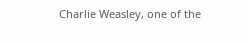Charlie Weasley, one of the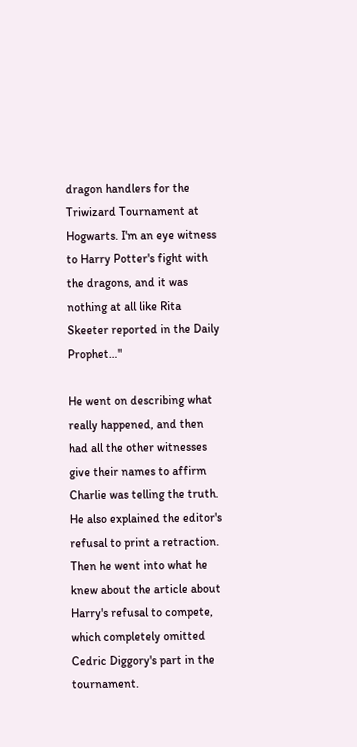dragon handlers for the Triwizard Tournament at Hogwarts. I'm an eye witness to Harry Potter's fight with the dragons, and it was nothing at all like Rita Skeeter reported in the Daily Prophet…"

He went on describing what really happened, and then had all the other witnesses give their names to affirm Charlie was telling the truth. He also explained the editor's refusal to print a retraction. Then he went into what he knew about the article about Harry's refusal to compete, which completely omitted Cedric Diggory's part in the tournament.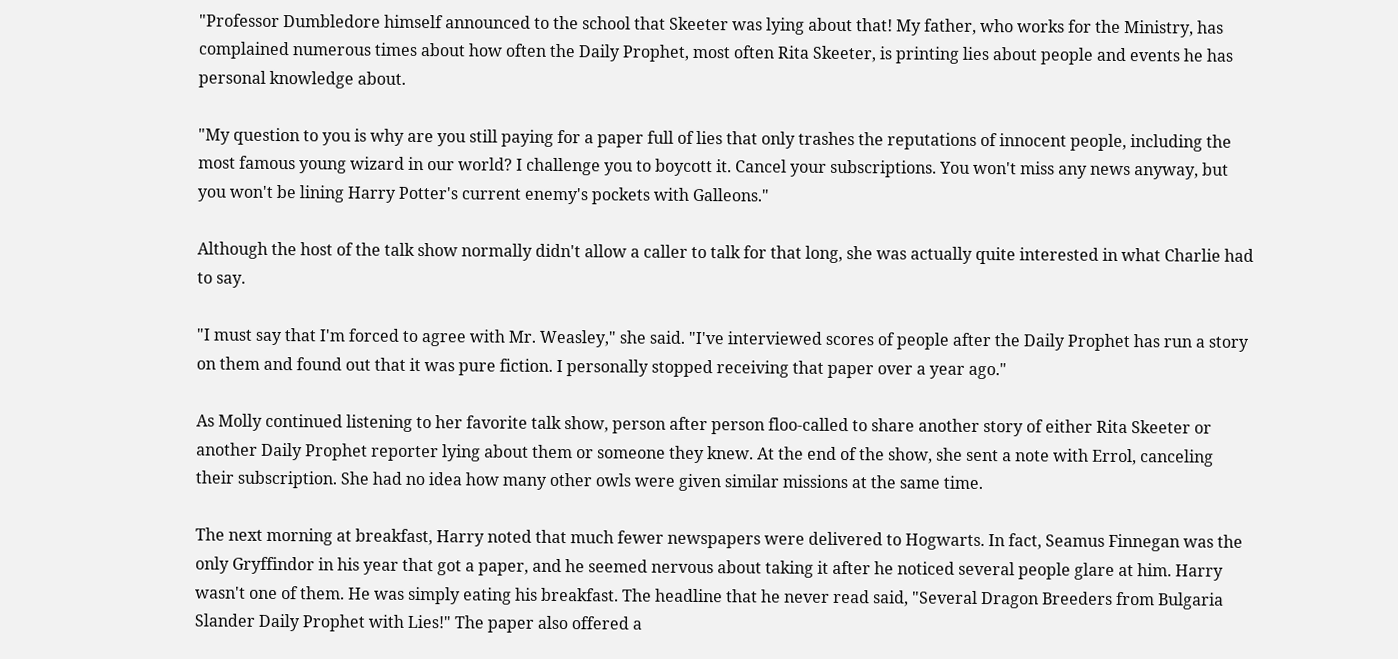"Professor Dumbledore himself announced to the school that Skeeter was lying about that! My father, who works for the Ministry, has complained numerous times about how often the Daily Prophet, most often Rita Skeeter, is printing lies about people and events he has personal knowledge about.

"My question to you is why are you still paying for a paper full of lies that only trashes the reputations of innocent people, including the most famous young wizard in our world? I challenge you to boycott it. Cancel your subscriptions. You won't miss any news anyway, but you won't be lining Harry Potter's current enemy's pockets with Galleons."

Although the host of the talk show normally didn't allow a caller to talk for that long, she was actually quite interested in what Charlie had to say.

"I must say that I'm forced to agree with Mr. Weasley," she said. "I've interviewed scores of people after the Daily Prophet has run a story on them and found out that it was pure fiction. I personally stopped receiving that paper over a year ago."

As Molly continued listening to her favorite talk show, person after person floo-called to share another story of either Rita Skeeter or another Daily Prophet reporter lying about them or someone they knew. At the end of the show, she sent a note with Errol, canceling their subscription. She had no idea how many other owls were given similar missions at the same time.

The next morning at breakfast, Harry noted that much fewer newspapers were delivered to Hogwarts. In fact, Seamus Finnegan was the only Gryffindor in his year that got a paper, and he seemed nervous about taking it after he noticed several people glare at him. Harry wasn't one of them. He was simply eating his breakfast. The headline that he never read said, "Several Dragon Breeders from Bulgaria Slander Daily Prophet with Lies!" The paper also offered a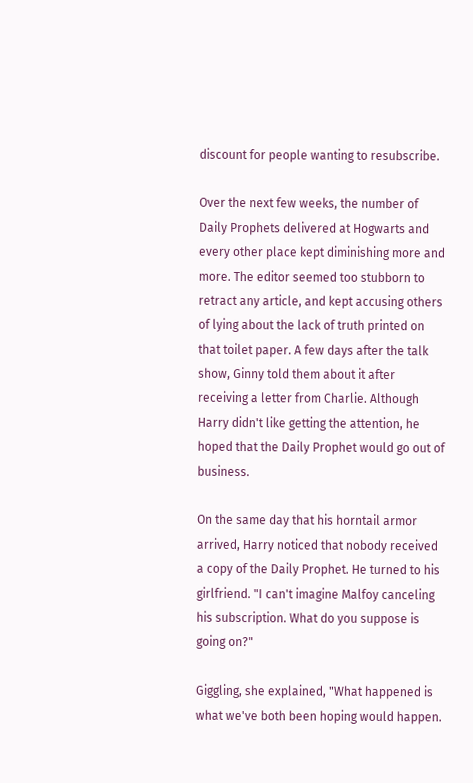discount for people wanting to resubscribe.

Over the next few weeks, the number of Daily Prophets delivered at Hogwarts and every other place kept diminishing more and more. The editor seemed too stubborn to retract any article, and kept accusing others of lying about the lack of truth printed on that toilet paper. A few days after the talk show, Ginny told them about it after receiving a letter from Charlie. Although Harry didn't like getting the attention, he hoped that the Daily Prophet would go out of business.

On the same day that his horntail armor arrived, Harry noticed that nobody received a copy of the Daily Prophet. He turned to his girlfriend. "I can't imagine Malfoy canceling his subscription. What do you suppose is going on?"

Giggling, she explained, "What happened is what we've both been hoping would happen.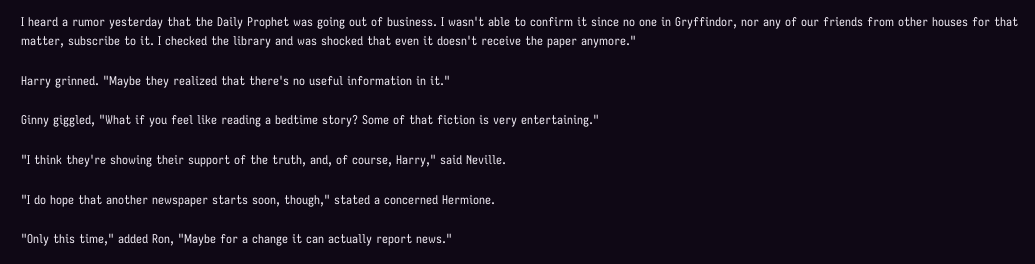I heard a rumor yesterday that the Daily Prophet was going out of business. I wasn't able to confirm it since no one in Gryffindor, nor any of our friends from other houses for that matter, subscribe to it. I checked the library and was shocked that even it doesn't receive the paper anymore."

Harry grinned. "Maybe they realized that there's no useful information in it."

Ginny giggled, "What if you feel like reading a bedtime story? Some of that fiction is very entertaining."

"I think they're showing their support of the truth, and, of course, Harry," said Neville.

"I do hope that another newspaper starts soon, though," stated a concerned Hermione.

"Only this time," added Ron, "Maybe for a change it can actually report news."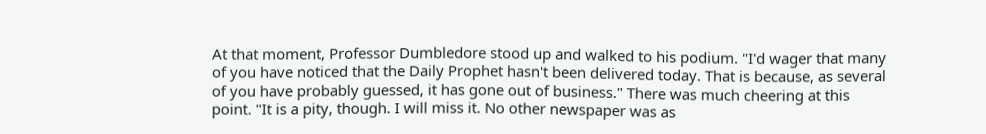At that moment, Professor Dumbledore stood up and walked to his podium. "I'd wager that many of you have noticed that the Daily Prophet hasn't been delivered today. That is because, as several of you have probably guessed, it has gone out of business." There was much cheering at this point. "It is a pity, though. I will miss it. No other newspaper was as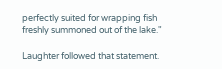perfectly suited for wrapping fish freshly summoned out of the lake."

Laughter followed that statement.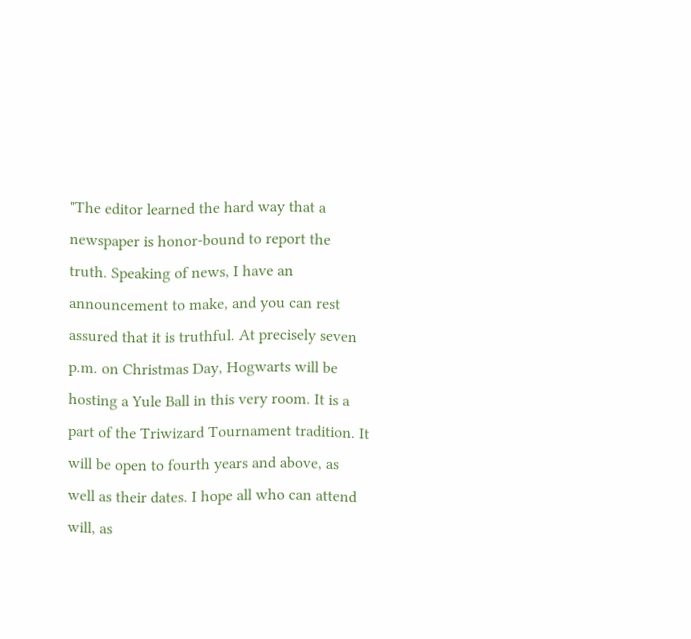"The editor learned the hard way that a newspaper is honor-bound to report the truth. Speaking of news, I have an announcement to make, and you can rest assured that it is truthful. At precisely seven p.m. on Christmas Day, Hogwarts will be hosting a Yule Ball in this very room. It is a part of the Triwizard Tournament tradition. It will be open to fourth years and above, as well as their dates. I hope all who can attend will, as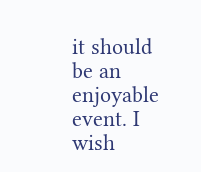it should be an enjoyable event. I wish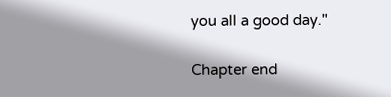you all a good day."

Chapter end